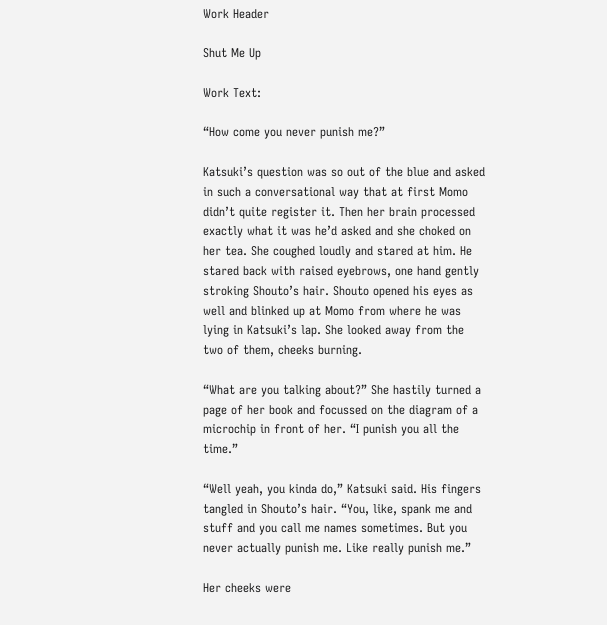Work Header

Shut Me Up

Work Text:

“How come you never punish me?”

Katsuki’s question was so out of the blue and asked in such a conversational way that at first Momo didn’t quite register it. Then her brain processed exactly what it was he’d asked and she choked on her tea. She coughed loudly and stared at him. He stared back with raised eyebrows, one hand gently stroking Shouto’s hair. Shouto opened his eyes as well and blinked up at Momo from where he was lying in Katsuki’s lap. She looked away from the two of them, cheeks burning.

“What are you talking about?” She hastily turned a page of her book and focussed on the diagram of a microchip in front of her. “I punish you all the time.”

“Well yeah, you kinda do,” Katsuki said. His fingers tangled in Shouto’s hair. “You, like, spank me and stuff and you call me names sometimes. But you never actually punish me. Like really punish me.”

Her cheeks were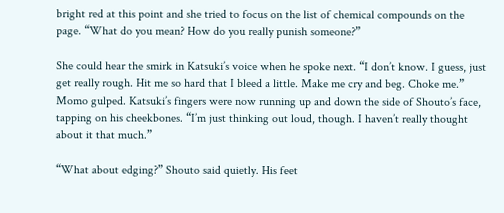bright red at this point and she tried to focus on the list of chemical compounds on the page. “What do you mean? How do you really punish someone?”

She could hear the smirk in Katsuki’s voice when he spoke next. “I don’t know. I guess, just get really rough. Hit me so hard that I bleed a little. Make me cry and beg. Choke me.” Momo gulped. Katsuki’s fingers were now running up and down the side of Shouto’s face, tapping on his cheekbones. “I’m just thinking out loud, though. I haven’t really thought about it that much.”

“What about edging?” Shouto said quietly. His feet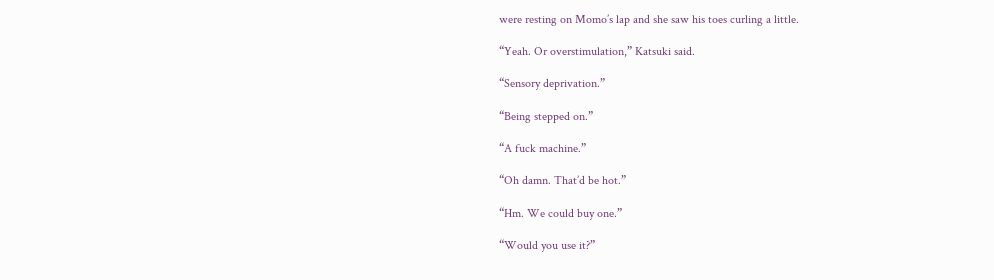were resting on Momo’s lap and she saw his toes curling a little.

“Yeah. Or overstimulation,” Katsuki said.

“Sensory deprivation.”

“Being stepped on.”

“A fuck machine.”

“Oh damn. That’d be hot.”

“Hm. We could buy one.”

“Would you use it?”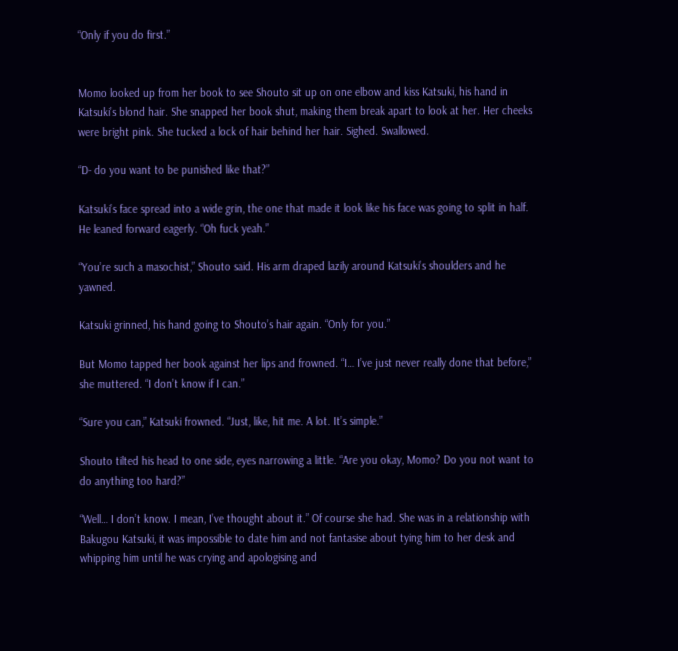“Only if you do first.”


Momo looked up from her book to see Shouto sit up on one elbow and kiss Katsuki, his hand in Katsuki’s blond hair. She snapped her book shut, making them break apart to look at her. Her cheeks were bright pink. She tucked a lock of hair behind her hair. Sighed. Swallowed.

“D- do you want to be punished like that?”

Katsuki’s face spread into a wide grin, the one that made it look like his face was going to split in half. He leaned forward eagerly. “Oh fuck yeah.”

“You’re such a masochist,” Shouto said. His arm draped lazily around Katsuki’s shoulders and he yawned.

Katsuki grinned, his hand going to Shouto’s hair again. “Only for you.”

But Momo tapped her book against her lips and frowned. “I… I’ve just never really done that before,” she muttered. “I don’t know if I can.”

“Sure you can,” Katsuki frowned. “Just, like, hit me. A lot. It’s simple.”

Shouto tilted his head to one side, eyes narrowing a little. “Are you okay, Momo? Do you not want to do anything too hard?”

“Well… I don’t know. I mean, I’ve thought about it.” Of course she had. She was in a relationship with Bakugou Katsuki, it was impossible to date him and not fantasise about tying him to her desk and whipping him until he was crying and apologising and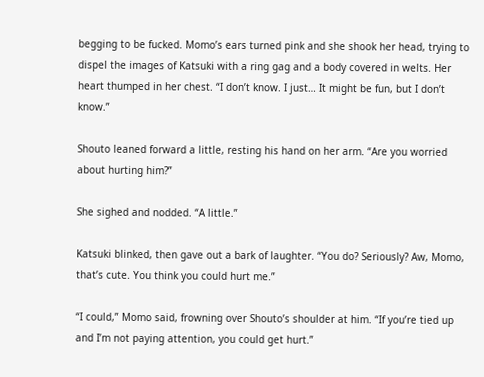begging to be fucked. Momo’s ears turned pink and she shook her head, trying to dispel the images of Katsuki with a ring gag and a body covered in welts. Her heart thumped in her chest. “I don’t know. I just… It might be fun, but I don’t know.”

Shouto leaned forward a little, resting his hand on her arm. “Are you worried about hurting him?”

She sighed and nodded. “A little.”

Katsuki blinked, then gave out a bark of laughter. “You do? Seriously? Aw, Momo, that’s cute. You think you could hurt me.”

“I could,” Momo said, frowning over Shouto’s shoulder at him. “If you’re tied up and I’m not paying attention, you could get hurt.”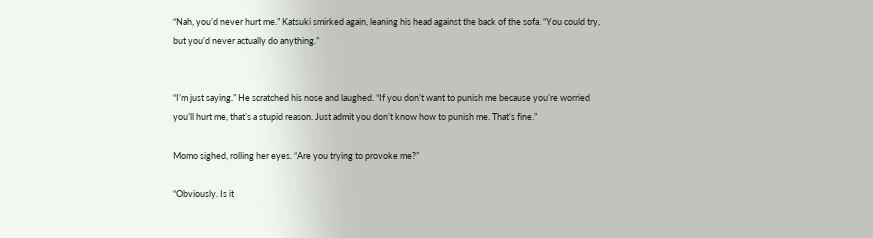“Nah, you’d never hurt me.” Katsuki smirked again, leaning his head against the back of the sofa. “You could try, but you’d never actually do anything.”


“I’m just saying.” He scratched his nose and laughed. “If you don’t want to punish me because you’re worried you’ll hurt me, that’s a stupid reason. Just admit you don’t know how to punish me. That’s fine.”

Momo sighed, rolling her eyes. “Are you trying to provoke me?”

“Obviously. Is it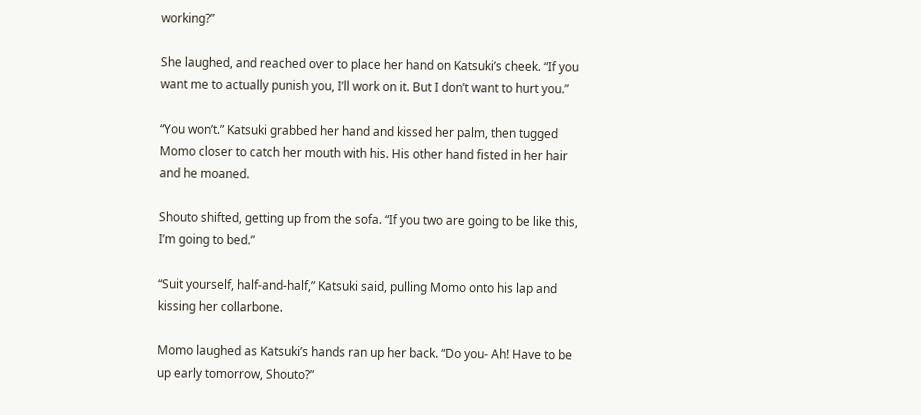working?”

She laughed, and reached over to place her hand on Katsuki’s cheek. “If you want me to actually punish you, I’ll work on it. But I don’t want to hurt you.”

“You won’t.” Katsuki grabbed her hand and kissed her palm, then tugged Momo closer to catch her mouth with his. His other hand fisted in her hair and he moaned.

Shouto shifted, getting up from the sofa. “If you two are going to be like this, I’m going to bed.”

“Suit yourself, half-and-half,” Katsuki said, pulling Momo onto his lap and kissing her collarbone.

Momo laughed as Katsuki’s hands ran up her back. “Do you- Ah! Have to be up early tomorrow, Shouto?”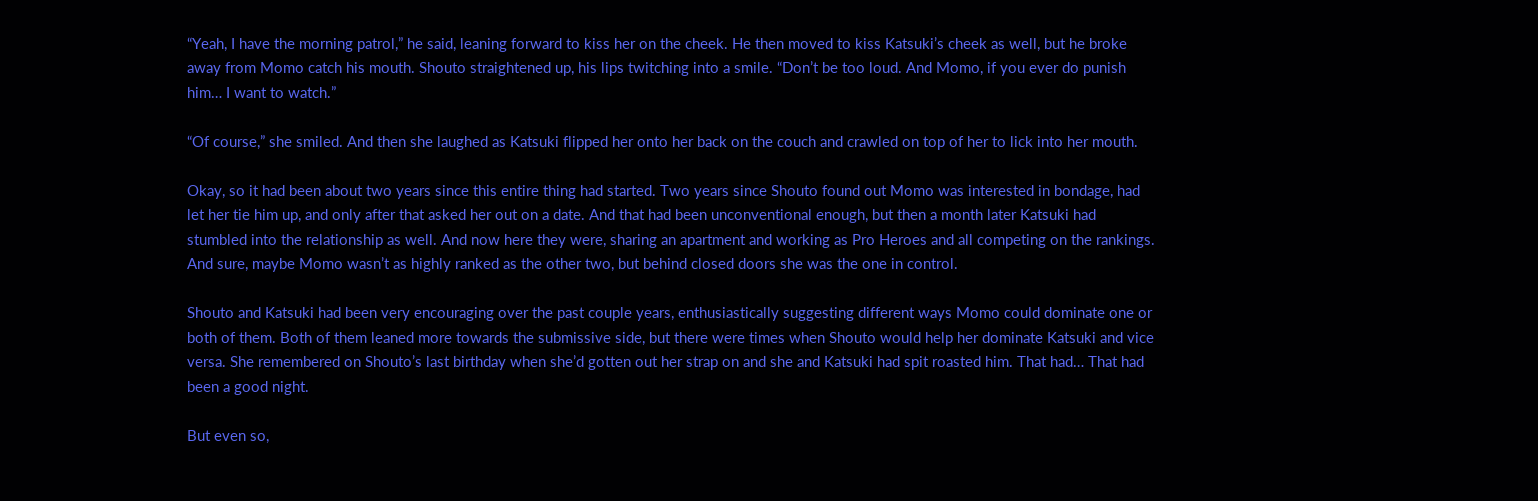“Yeah, I have the morning patrol,” he said, leaning forward to kiss her on the cheek. He then moved to kiss Katsuki’s cheek as well, but he broke away from Momo catch his mouth. Shouto straightened up, his lips twitching into a smile. “Don’t be too loud. And Momo, if you ever do punish him… I want to watch.”

“Of course,” she smiled. And then she laughed as Katsuki flipped her onto her back on the couch and crawled on top of her to lick into her mouth.

Okay, so it had been about two years since this entire thing had started. Two years since Shouto found out Momo was interested in bondage, had let her tie him up, and only after that asked her out on a date. And that had been unconventional enough, but then a month later Katsuki had stumbled into the relationship as well. And now here they were, sharing an apartment and working as Pro Heroes and all competing on the rankings. And sure, maybe Momo wasn’t as highly ranked as the other two, but behind closed doors she was the one in control.

Shouto and Katsuki had been very encouraging over the past couple years, enthusiastically suggesting different ways Momo could dominate one or both of them. Both of them leaned more towards the submissive side, but there were times when Shouto would help her dominate Katsuki and vice versa. She remembered on Shouto’s last birthday when she’d gotten out her strap on and she and Katsuki had spit roasted him. That had… That had been a good night.

But even so,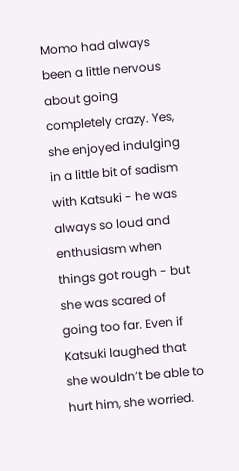Momo had always been a little nervous about going completely crazy. Yes, she enjoyed indulging in a little bit of sadism with Katsuki - he was always so loud and enthusiasm when things got rough - but she was scared of going too far. Even if Katsuki laughed that she wouldn’t be able to hurt him, she worried.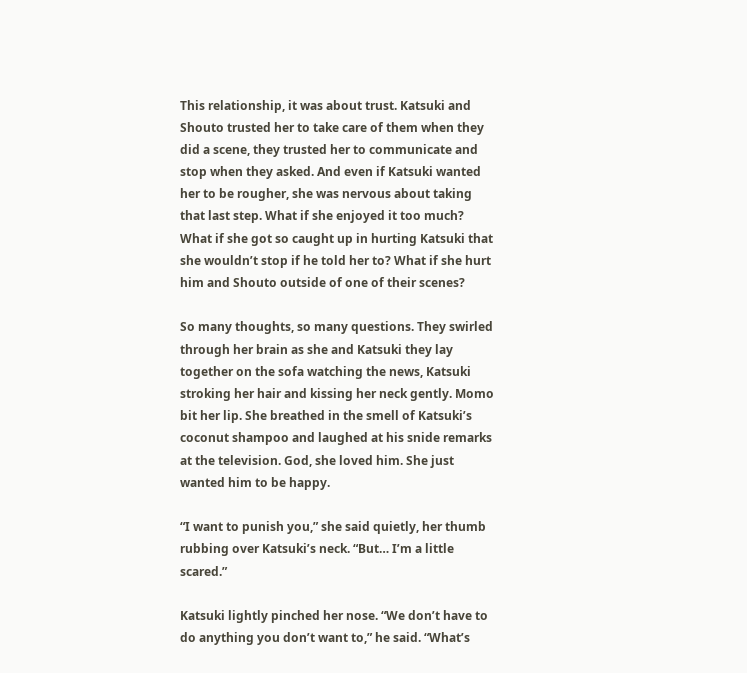This relationship, it was about trust. Katsuki and Shouto trusted her to take care of them when they did a scene, they trusted her to communicate and stop when they asked. And even if Katsuki wanted her to be rougher, she was nervous about taking that last step. What if she enjoyed it too much? What if she got so caught up in hurting Katsuki that she wouldn’t stop if he told her to? What if she hurt him and Shouto outside of one of their scenes?

So many thoughts, so many questions. They swirled through her brain as she and Katsuki they lay together on the sofa watching the news, Katsuki stroking her hair and kissing her neck gently. Momo bit her lip. She breathed in the smell of Katsuki’s coconut shampoo and laughed at his snide remarks at the television. God, she loved him. She just wanted him to be happy.

“I want to punish you,” she said quietly, her thumb rubbing over Katsuki’s neck. “But… I’m a little scared.”

Katsuki lightly pinched her nose. “We don’t have to do anything you don’t want to,” he said. “What’s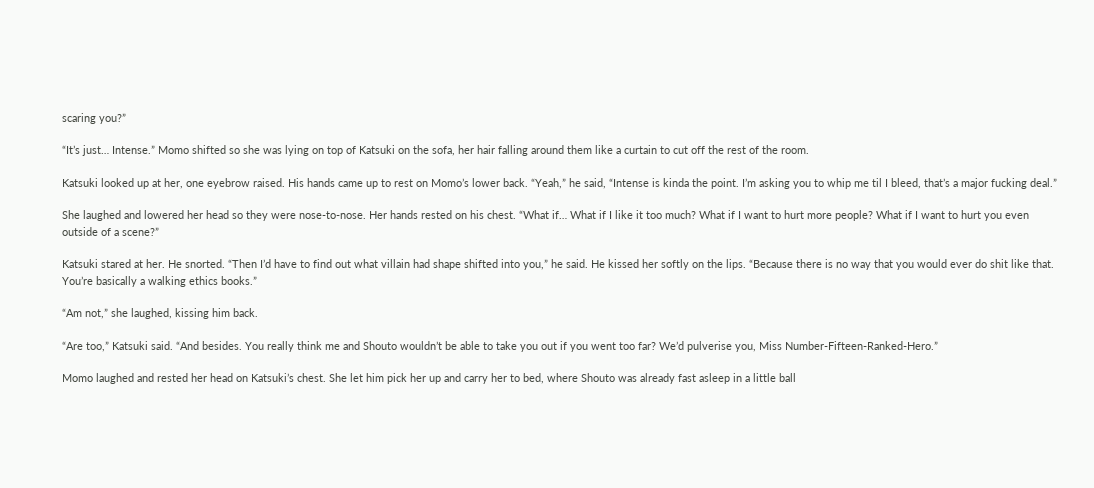scaring you?”

“It’s just… Intense.” Momo shifted so she was lying on top of Katsuki on the sofa, her hair falling around them like a curtain to cut off the rest of the room.

Katsuki looked up at her, one eyebrow raised. His hands came up to rest on Momo’s lower back. “Yeah,” he said, “Intense is kinda the point. I’m asking you to whip me til I bleed, that’s a major fucking deal.”

She laughed and lowered her head so they were nose-to-nose. Her hands rested on his chest. “What if… What if I like it too much? What if I want to hurt more people? What if I want to hurt you even outside of a scene?”

Katsuki stared at her. He snorted. “Then I’d have to find out what villain had shape shifted into you,” he said. He kissed her softly on the lips. “Because there is no way that you would ever do shit like that. You’re basically a walking ethics books.”

“Am not,” she laughed, kissing him back.

“Are too,” Katsuki said. “And besides. You really think me and Shouto wouldn’t be able to take you out if you went too far? We’d pulverise you, Miss Number-Fifteen-Ranked-Hero.”

Momo laughed and rested her head on Katsuki’s chest. She let him pick her up and carry her to bed, where Shouto was already fast asleep in a little ball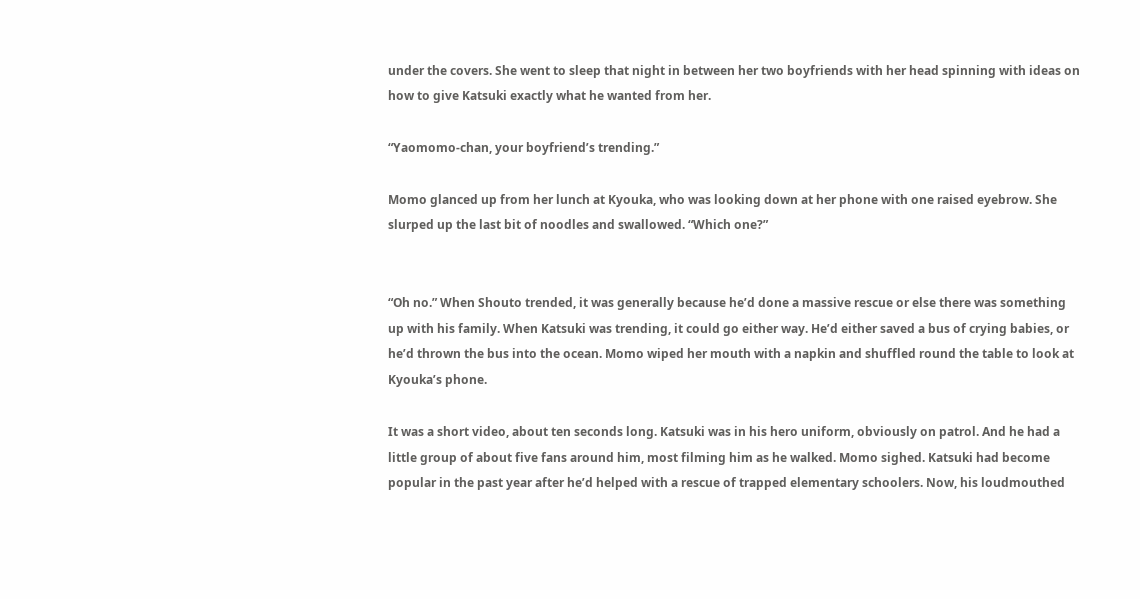under the covers. She went to sleep that night in between her two boyfriends with her head spinning with ideas on how to give Katsuki exactly what he wanted from her.

“Yaomomo-chan, your boyfriend’s trending.”

Momo glanced up from her lunch at Kyouka, who was looking down at her phone with one raised eyebrow. She slurped up the last bit of noodles and swallowed. “Which one?”


“Oh no.” When Shouto trended, it was generally because he’d done a massive rescue or else there was something up with his family. When Katsuki was trending, it could go either way. He’d either saved a bus of crying babies, or he’d thrown the bus into the ocean. Momo wiped her mouth with a napkin and shuffled round the table to look at Kyouka’s phone.

It was a short video, about ten seconds long. Katsuki was in his hero uniform, obviously on patrol. And he had a little group of about five fans around him, most filming him as he walked. Momo sighed. Katsuki had become popular in the past year after he’d helped with a rescue of trapped elementary schoolers. Now, his loudmouthed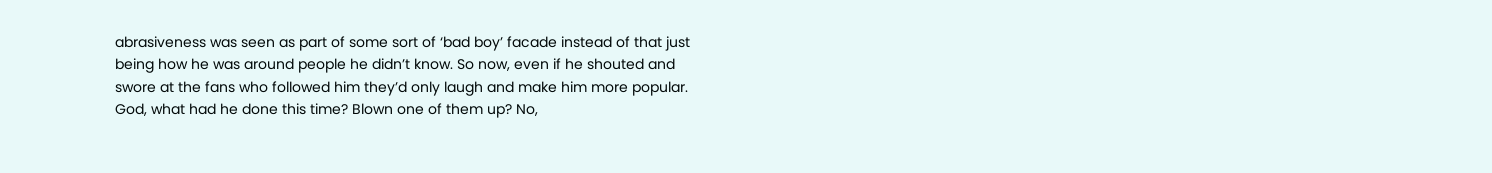abrasiveness was seen as part of some sort of ‘bad boy’ facade instead of that just being how he was around people he didn’t know. So now, even if he shouted and swore at the fans who followed him they’d only laugh and make him more popular. God, what had he done this time? Blown one of them up? No,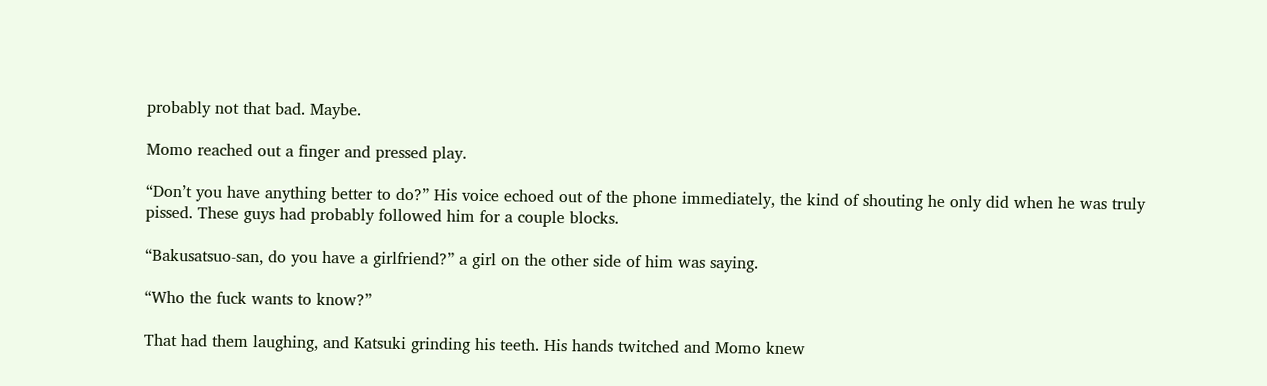probably not that bad. Maybe.

Momo reached out a finger and pressed play.

“Don’t you have anything better to do?” His voice echoed out of the phone immediately, the kind of shouting he only did when he was truly pissed. These guys had probably followed him for a couple blocks.

“Bakusatsuo-san, do you have a girlfriend?” a girl on the other side of him was saying.

“Who the fuck wants to know?”

That had them laughing, and Katsuki grinding his teeth. His hands twitched and Momo knew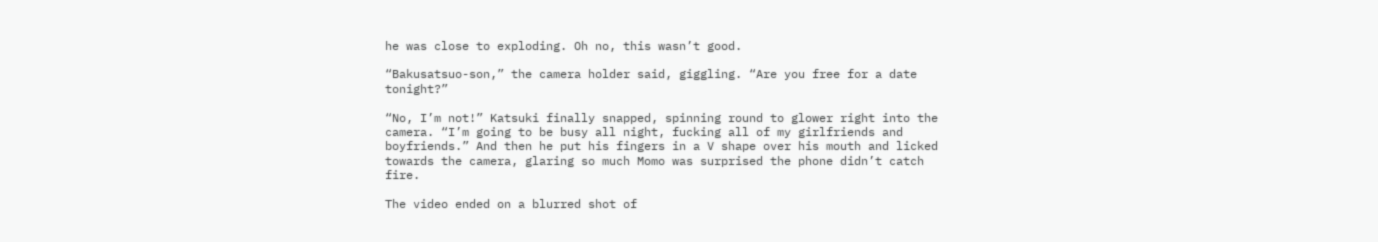he was close to exploding. Oh no, this wasn’t good.

“Bakusatsuo-son,” the camera holder said, giggling. “Are you free for a date tonight?”

“No, I’m not!” Katsuki finally snapped, spinning round to glower right into the camera. “I’m going to be busy all night, fucking all of my girlfriends and boyfriends.” And then he put his fingers in a V shape over his mouth and licked towards the camera, glaring so much Momo was surprised the phone didn’t catch fire.

The video ended on a blurred shot of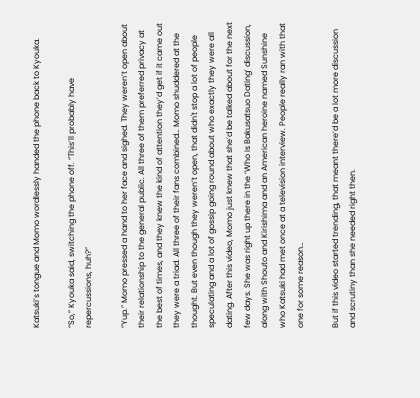Katsuki’s tongue and Momo wordlessly handed the phone back to Kyouka.

“So,” Kyouka said, switching the phone off. “This’ll probably have repercussions, huh?”

“Yup.” Momo pressed a hand to her face and sighed. They weren’t open about their relationship to the general public. All three of them preferred privacy at the best of times, and they knew the kind of attention they’d get if it came out they were a triad. All three of their fans combined… Momo shuddered at the thought. But even though they weren’t open, that didn't stop a lot of people speculating and a lot of gossip going round about who exactly they were all dating. After this video, Momo just knew that she’d be talked about for the next few days. She was right up there in the ‘Who Is Bakusatsuo Dating’ discussion, along with Shouto and Kirishima and an American heroine named Sunshine who Katsuki had met once at a television interview. People really ran with that one for some reason…

But if this video started trending, that meant there’d be a lot more discussion and scrutiny than she needed right then.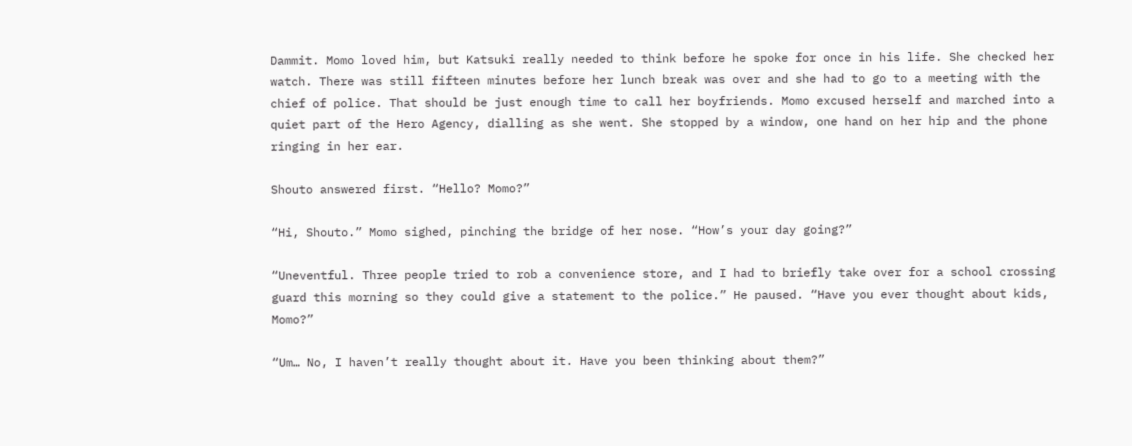Dammit. Momo loved him, but Katsuki really needed to think before he spoke for once in his life. She checked her watch. There was still fifteen minutes before her lunch break was over and she had to go to a meeting with the chief of police. That should be just enough time to call her boyfriends. Momo excused herself and marched into a quiet part of the Hero Agency, dialling as she went. She stopped by a window, one hand on her hip and the phone ringing in her ear.

Shouto answered first. “Hello? Momo?”

“Hi, Shouto.” Momo sighed, pinching the bridge of her nose. “How’s your day going?”

“Uneventful. Three people tried to rob a convenience store, and I had to briefly take over for a school crossing guard this morning so they could give a statement to the police.” He paused. “Have you ever thought about kids, Momo?”

“Um… No, I haven’t really thought about it. Have you been thinking about them?”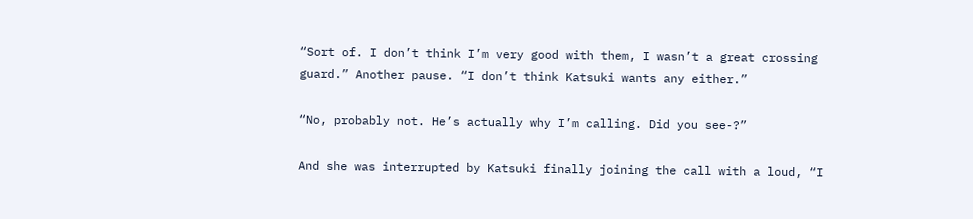“Sort of. I don’t think I’m very good with them, I wasn’t a great crossing guard.” Another pause. “I don’t think Katsuki wants any either.”

“No, probably not. He’s actually why I’m calling. Did you see-?”

And she was interrupted by Katsuki finally joining the call with a loud, “I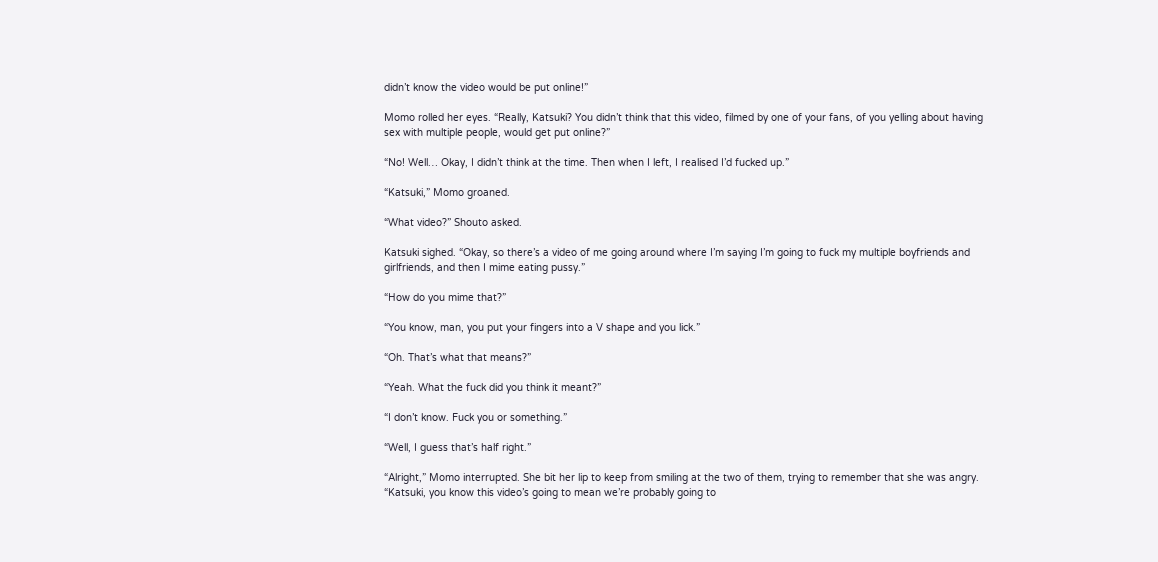didn’t know the video would be put online!”

Momo rolled her eyes. “Really, Katsuki? You didn’t think that this video, filmed by one of your fans, of you yelling about having sex with multiple people, would get put online?”

“No! Well… Okay, I didn’t think at the time. Then when I left, I realised I’d fucked up.”

“Katsuki,” Momo groaned.

“What video?” Shouto asked.

Katsuki sighed. “Okay, so there’s a video of me going around where I’m saying I’m going to fuck my multiple boyfriends and girlfriends, and then I mime eating pussy.”

“How do you mime that?”

“You know, man, you put your fingers into a V shape and you lick.”

“Oh. That’s what that means?”

“Yeah. What the fuck did you think it meant?”

“I don’t know. Fuck you or something.”

“Well, I guess that’s half right.”

“Alright,” Momo interrupted. She bit her lip to keep from smiling at the two of them, trying to remember that she was angry. “Katsuki, you know this video’s going to mean we’re probably going to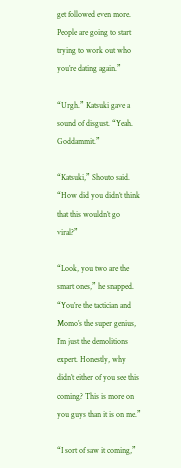get followed even more. People are going to start trying to work out who you’re dating again.”

“Urgh.” Katsuki gave a sound of disgust. “Yeah. Goddammit.”

“Katsuki,” Shouto said. “How did you didn’t think that this wouldn’t go viral?”

“Look, you two are the smart ones,” he snapped. “You’re the tactician and Momo’s the super genius, I’m just the demolitions expert. Honestly, why didn’t either of you see this coming? This is more on you guys than it is on me.”

“I sort of saw it coming,”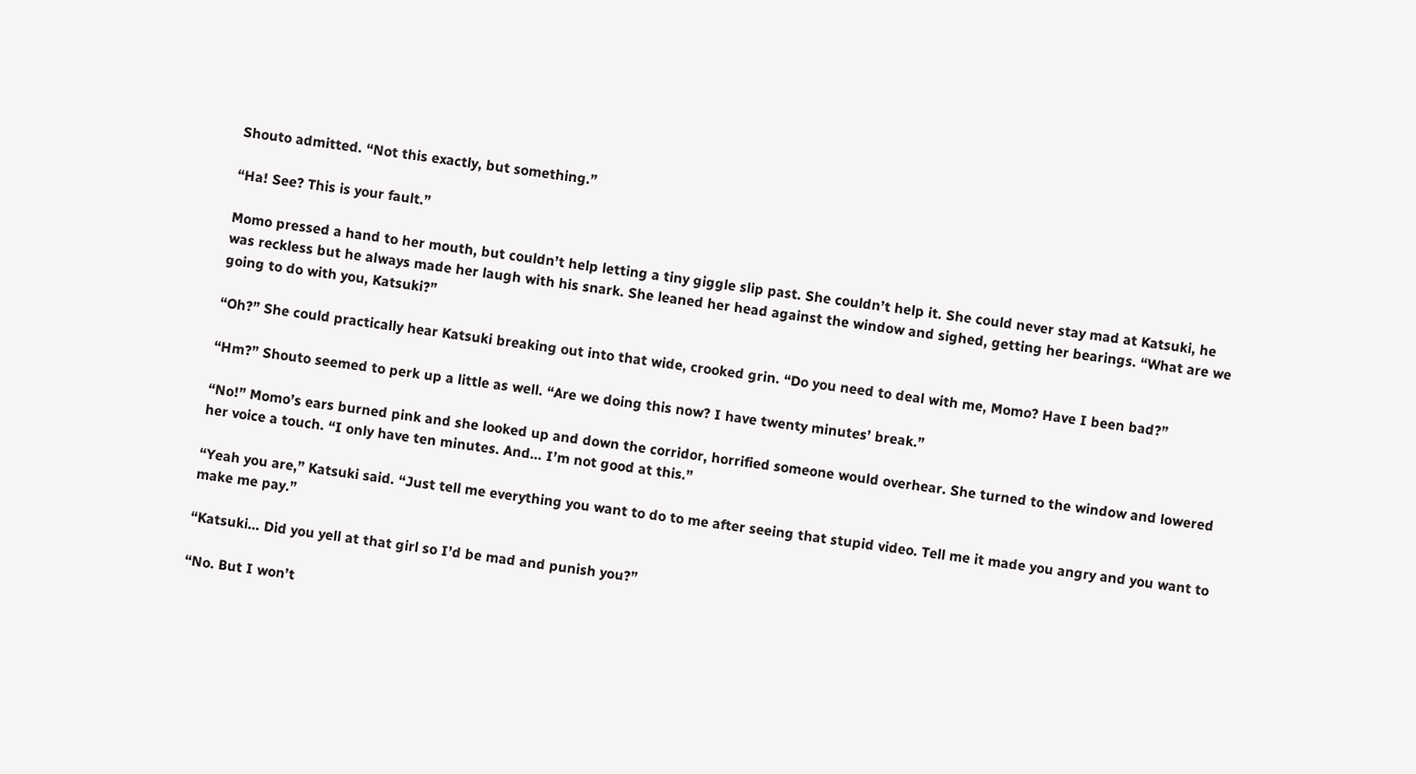Shouto admitted. “Not this exactly, but something.”

“Ha! See? This is your fault.”

Momo pressed a hand to her mouth, but couldn’t help letting a tiny giggle slip past. She couldn’t help it. She could never stay mad at Katsuki, he was reckless but he always made her laugh with his snark. She leaned her head against the window and sighed, getting her bearings. “What are we going to do with you, Katsuki?”

“Oh?” She could practically hear Katsuki breaking out into that wide, crooked grin. “Do you need to deal with me, Momo? Have I been bad?”

“Hm?” Shouto seemed to perk up a little as well. “Are we doing this now? I have twenty minutes’ break.”

“No!” Momo’s ears burned pink and she looked up and down the corridor, horrified someone would overhear. She turned to the window and lowered her voice a touch. “I only have ten minutes. And… I’m not good at this.”

“Yeah you are,” Katsuki said. “Just tell me everything you want to do to me after seeing that stupid video. Tell me it made you angry and you want to make me pay.”

“Katsuki… Did you yell at that girl so I’d be mad and punish you?”

“No. But I won’t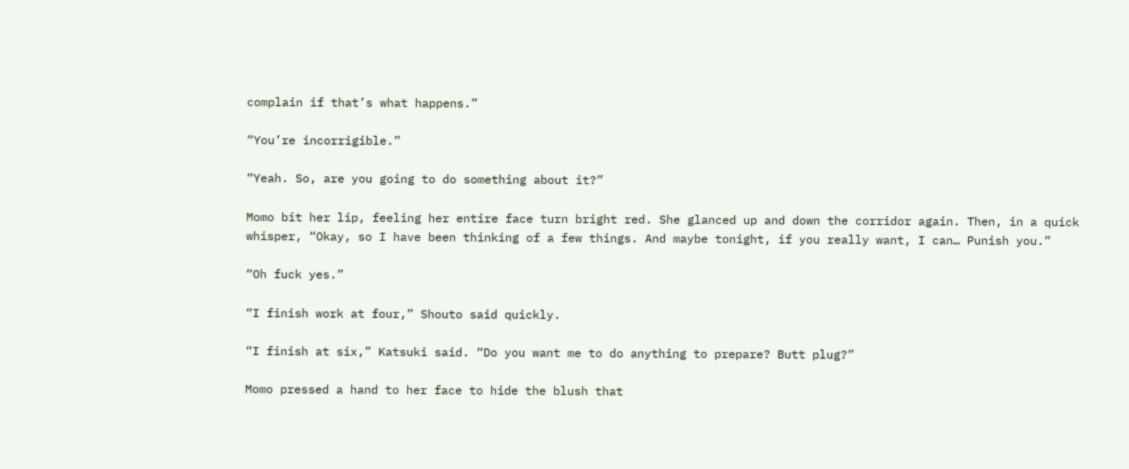complain if that’s what happens.”

“You’re incorrigible.”

“Yeah. So, are you going to do something about it?”

Momo bit her lip, feeling her entire face turn bright red. She glanced up and down the corridor again. Then, in a quick whisper, “Okay, so I have been thinking of a few things. And maybe tonight, if you really want, I can… Punish you.”

“Oh fuck yes.”

“I finish work at four,” Shouto said quickly.

“I finish at six,” Katsuki said. “Do you want me to do anything to prepare? Butt plug?”

Momo pressed a hand to her face to hide the blush that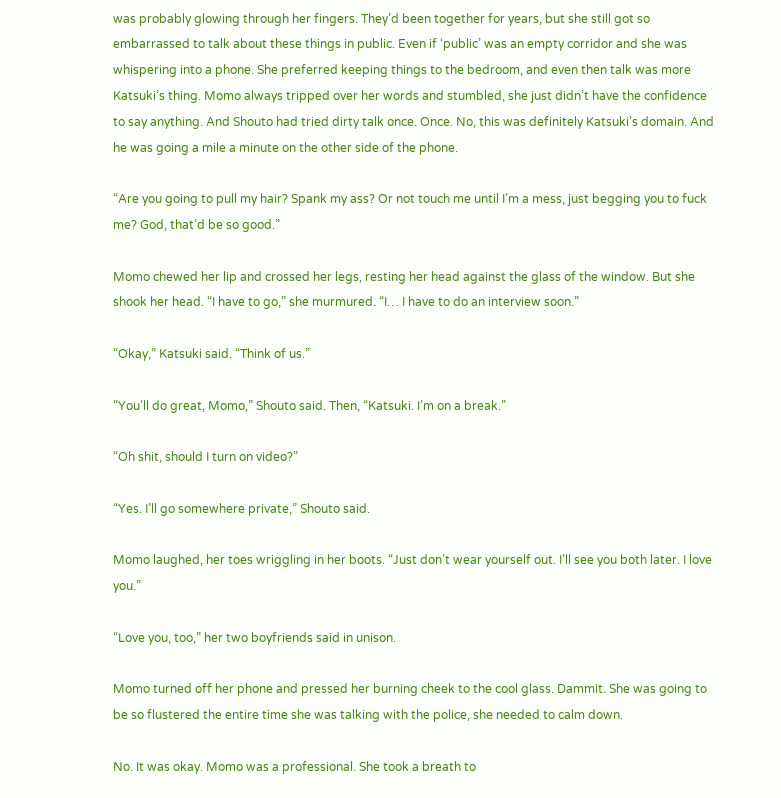was probably glowing through her fingers. They’d been together for years, but she still got so embarrassed to talk about these things in public. Even if ‘public’ was an empty corridor and she was whispering into a phone. She preferred keeping things to the bedroom, and even then talk was more Katsuki’s thing. Momo always tripped over her words and stumbled, she just didn’t have the confidence to say anything. And Shouto had tried dirty talk once. Once. No, this was definitely Katsuki’s domain. And he was going a mile a minute on the other side of the phone.

“Are you going to pull my hair? Spank my ass? Or not touch me until I’m a mess, just begging you to fuck me? God, that’d be so good.”

Momo chewed her lip and crossed her legs, resting her head against the glass of the window. But she shook her head. “I have to go,” she murmured. “I… I have to do an interview soon.”

“Okay,” Katsuki said. “Think of us.”

“You’ll do great, Momo,” Shouto said. Then, “Katsuki. I’m on a break.”

“Oh shit, should I turn on video?”

“Yes. I’ll go somewhere private,” Shouto said.

Momo laughed, her toes wriggling in her boots. “Just don’t wear yourself out. I’ll see you both later. I love you.”

“Love you, too,” her two boyfriends said in unison.

Momo turned off her phone and pressed her burning cheek to the cool glass. Dammit. She was going to be so flustered the entire time she was talking with the police, she needed to calm down.

No. It was okay. Momo was a professional. She took a breath to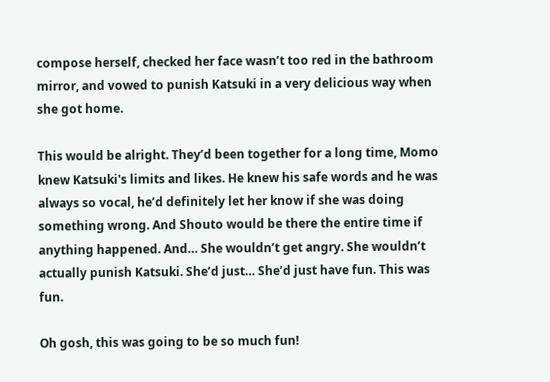compose herself, checked her face wasn’t too red in the bathroom mirror, and vowed to punish Katsuki in a very delicious way when she got home.

This would be alright. They’d been together for a long time, Momo knew Katsuki's limits and likes. He knew his safe words and he was always so vocal, he’d definitely let her know if she was doing something wrong. And Shouto would be there the entire time if anything happened. And… She wouldn’t get angry. She wouldn’t actually punish Katsuki. She’d just… She’d just have fun. This was fun.

Oh gosh, this was going to be so much fun!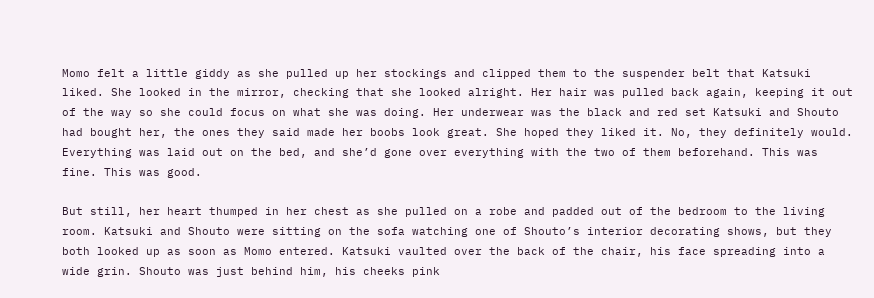Momo felt a little giddy as she pulled up her stockings and clipped them to the suspender belt that Katsuki liked. She looked in the mirror, checking that she looked alright. Her hair was pulled back again, keeping it out of the way so she could focus on what she was doing. Her underwear was the black and red set Katsuki and Shouto had bought her, the ones they said made her boobs look great. She hoped they liked it. No, they definitely would. Everything was laid out on the bed, and she’d gone over everything with the two of them beforehand. This was fine. This was good.

But still, her heart thumped in her chest as she pulled on a robe and padded out of the bedroom to the living room. Katsuki and Shouto were sitting on the sofa watching one of Shouto’s interior decorating shows, but they both looked up as soon as Momo entered. Katsuki vaulted over the back of the chair, his face spreading into a wide grin. Shouto was just behind him, his cheeks pink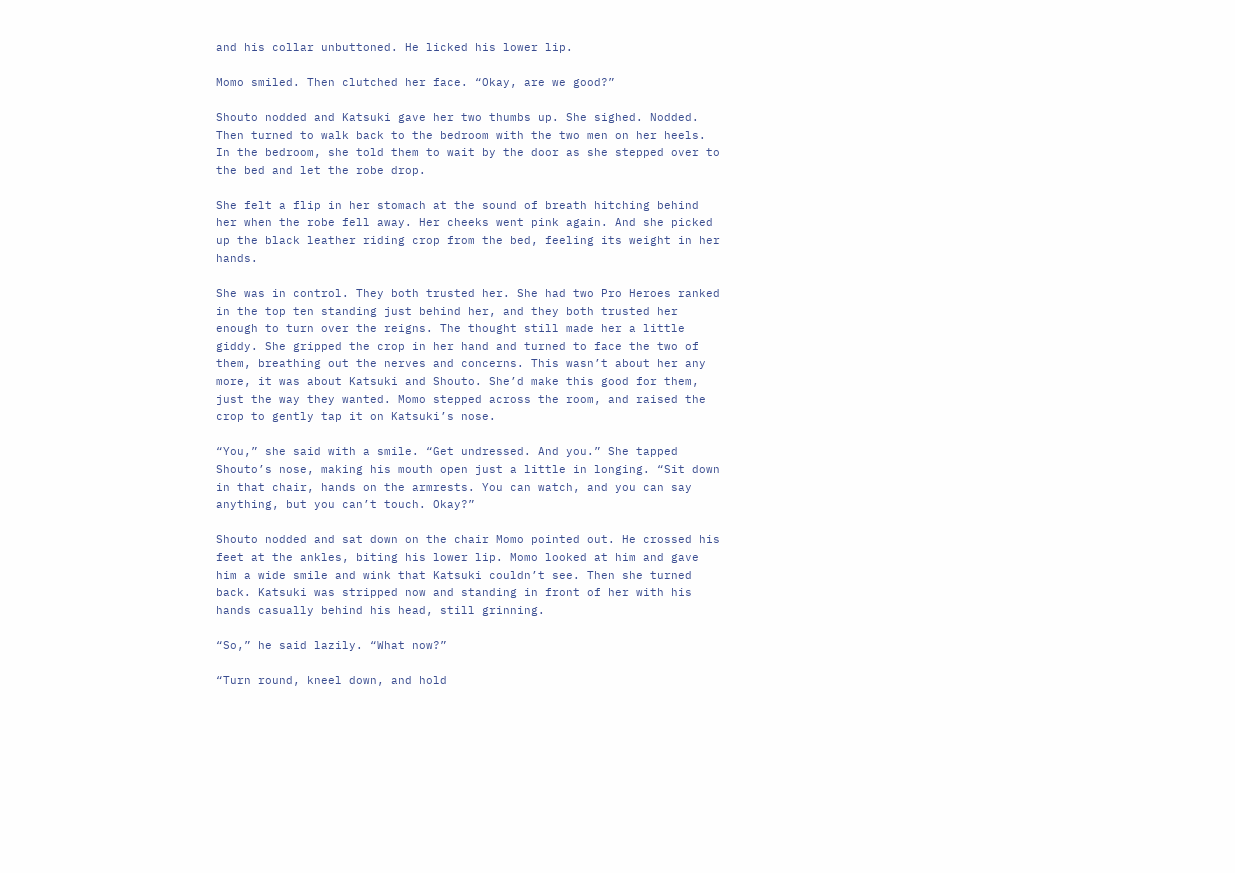and his collar unbuttoned. He licked his lower lip.

Momo smiled. Then clutched her face. “Okay, are we good?”

Shouto nodded and Katsuki gave her two thumbs up. She sighed. Nodded. Then turned to walk back to the bedroom with the two men on her heels. In the bedroom, she told them to wait by the door as she stepped over to the bed and let the robe drop.

She felt a flip in her stomach at the sound of breath hitching behind her when the robe fell away. Her cheeks went pink again. And she picked up the black leather riding crop from the bed, feeling its weight in her hands.

She was in control. They both trusted her. She had two Pro Heroes ranked in the top ten standing just behind her, and they both trusted her enough to turn over the reigns. The thought still made her a little giddy. She gripped the crop in her hand and turned to face the two of them, breathing out the nerves and concerns. This wasn’t about her any more, it was about Katsuki and Shouto. She’d make this good for them, just the way they wanted. Momo stepped across the room, and raised the crop to gently tap it on Katsuki’s nose.

“You,” she said with a smile. “Get undressed. And you.” She tapped Shouto’s nose, making his mouth open just a little in longing. “Sit down in that chair, hands on the armrests. You can watch, and you can say anything, but you can’t touch. Okay?”

Shouto nodded and sat down on the chair Momo pointed out. He crossed his feet at the ankles, biting his lower lip. Momo looked at him and gave him a wide smile and wink that Katsuki couldn’t see. Then she turned back. Katsuki was stripped now and standing in front of her with his hands casually behind his head, still grinning.

“So,” he said lazily. “What now?”

“Turn round, kneel down, and hold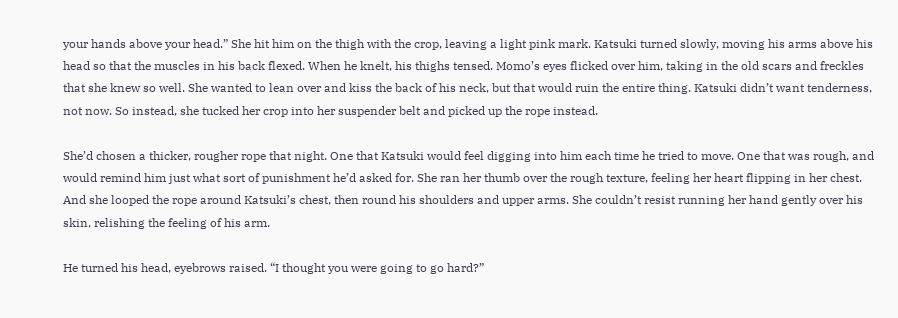your hands above your head.” She hit him on the thigh with the crop, leaving a light pink mark. Katsuki turned slowly, moving his arms above his head so that the muscles in his back flexed. When he knelt, his thighs tensed. Momo’s eyes flicked over him, taking in the old scars and freckles that she knew so well. She wanted to lean over and kiss the back of his neck, but that would ruin the entire thing. Katsuki didn’t want tenderness, not now. So instead, she tucked her crop into her suspender belt and picked up the rope instead.

She’d chosen a thicker, rougher rope that night. One that Katsuki would feel digging into him each time he tried to move. One that was rough, and would remind him just what sort of punishment he’d asked for. She ran her thumb over the rough texture, feeling her heart flipping in her chest. And she looped the rope around Katsuki’s chest, then round his shoulders and upper arms. She couldn’t resist running her hand gently over his skin, relishing the feeling of his arm.

He turned his head, eyebrows raised. “I thought you were going to go hard?”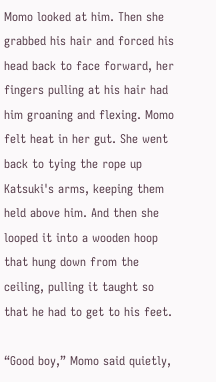Momo looked at him. Then she grabbed his hair and forced his head back to face forward, her fingers pulling at his hair had him groaning and flexing. Momo felt heat in her gut. She went back to tying the rope up Katsuki's arms, keeping them held above him. And then she looped it into a wooden hoop that hung down from the ceiling, pulling it taught so that he had to get to his feet.

“Good boy,” Momo said quietly,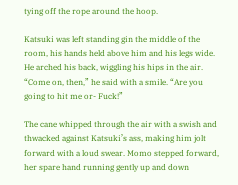tying off the rope around the hoop.

Katsuki was left standing gin the middle of the room, his hands held above him and his legs wide. He arched his back, wiggling his hips in the air. “Come on, then,” he said with a smile. “Are you going to hit me or- Fuck!”

The cane whipped through the air with a swish and thwacked against Katsuki’s ass, making him jolt forward with a loud swear. Momo stepped forward, her spare hand running gently up and down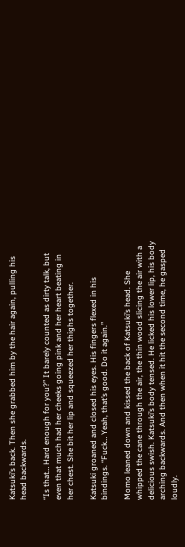Katsuki’s back. Then she grabbed him by the hair again, pulling his head backwards.

“Is that… Hard enough for you?” It barely counted as dirty talk, but even that much had her cheeks going pink and her heart beating in her chest. She bit her lip and squeezed her thighs together.

Katsuki groaned and closed his eyes. His fingers flexed in his bindings. “Fuck… Yeah, that’s good. Do it again.”

Momo leaned down and kissed the back of Katsuki’s head. She whipped the cane through the air, the thin wood slicing the air with a delicious swish. Katsuki’s body tensed. He licked his lower lip, his body arching backwards. And then when it hit the second time, he gasped loudly.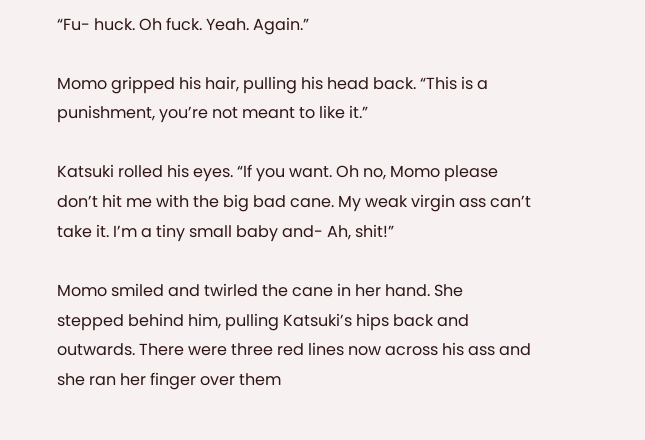“Fu- huck. Oh fuck. Yeah. Again.”

Momo gripped his hair, pulling his head back. “This is a punishment, you’re not meant to like it.”

Katsuki rolled his eyes. “If you want. Oh no, Momo please don’t hit me with the big bad cane. My weak virgin ass can’t take it. I’m a tiny small baby and- Ah, shit!”

Momo smiled and twirled the cane in her hand. She stepped behind him, pulling Katsuki’s hips back and outwards. There were three red lines now across his ass and she ran her finger over them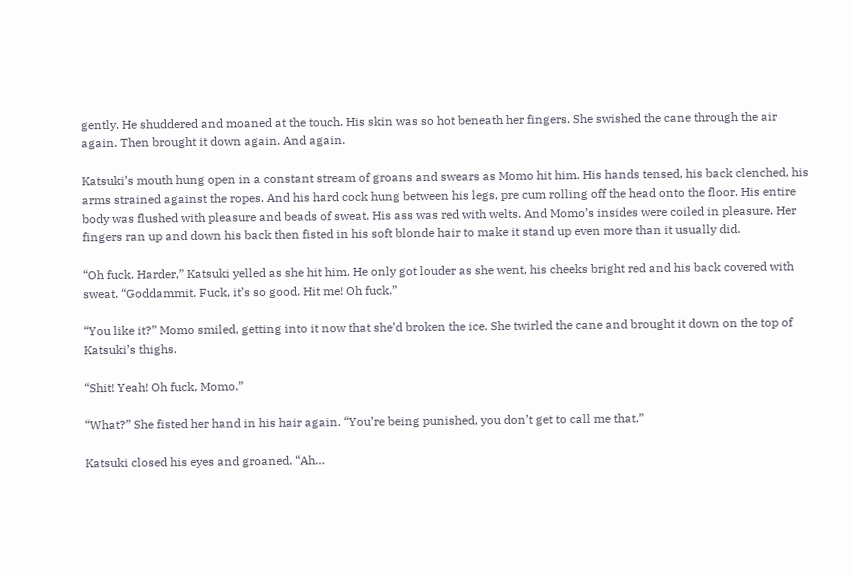gently. He shuddered and moaned at the touch. His skin was so hot beneath her fingers. She swished the cane through the air again. Then brought it down again. And again.

Katsuki’s mouth hung open in a constant stream of groans and swears as Momo hit him. His hands tensed, his back clenched, his arms strained against the ropes. And his hard cock hung between his legs, pre cum rolling off the head onto the floor. His entire body was flushed with pleasure and beads of sweat. His ass was red with welts. And Momo’s insides were coiled in pleasure. Her fingers ran up and down his back then fisted in his soft blonde hair to make it stand up even more than it usually did.

“Oh fuck. Harder,” Katsuki yelled as she hit him. He only got louder as she went, his cheeks bright red and his back covered with sweat. “Goddammit. Fuck, it’s so good. Hit me! Oh fuck.”

“You like it?” Momo smiled, getting into it now that she’d broken the ice. She twirled the cane and brought it down on the top of Katsuki’s thighs.

“Shit! Yeah! Oh fuck, Momo.”

“What?” She fisted her hand in his hair again. “You’re being punished, you don’t get to call me that.”

Katsuki closed his eyes and groaned. “Ah…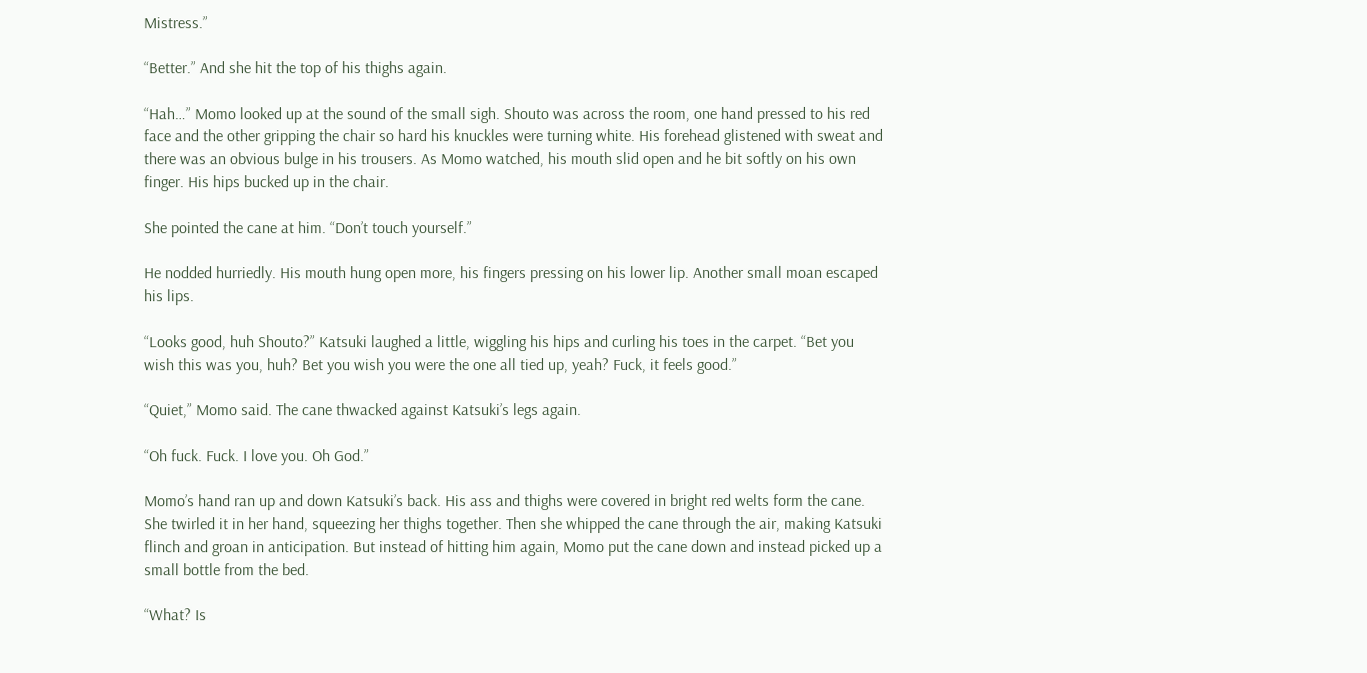Mistress.”

“Better.” And she hit the top of his thighs again.

“Hah…” Momo looked up at the sound of the small sigh. Shouto was across the room, one hand pressed to his red face and the other gripping the chair so hard his knuckles were turning white. His forehead glistened with sweat and there was an obvious bulge in his trousers. As Momo watched, his mouth slid open and he bit softly on his own finger. His hips bucked up in the chair.

She pointed the cane at him. “Don’t touch yourself.”

He nodded hurriedly. His mouth hung open more, his fingers pressing on his lower lip. Another small moan escaped his lips.

“Looks good, huh Shouto?” Katsuki laughed a little, wiggling his hips and curling his toes in the carpet. “Bet you wish this was you, huh? Bet you wish you were the one all tied up, yeah? Fuck, it feels good.”

“Quiet,” Momo said. The cane thwacked against Katsuki’s legs again.

“Oh fuck. Fuck. I love you. Oh God.”

Momo’s hand ran up and down Katsuki’s back. His ass and thighs were covered in bright red welts form the cane. She twirled it in her hand, squeezing her thighs together. Then she whipped the cane through the air, making Katsuki flinch and groan in anticipation. But instead of hitting him again, Momo put the cane down and instead picked up a small bottle from the bed.

“What? Is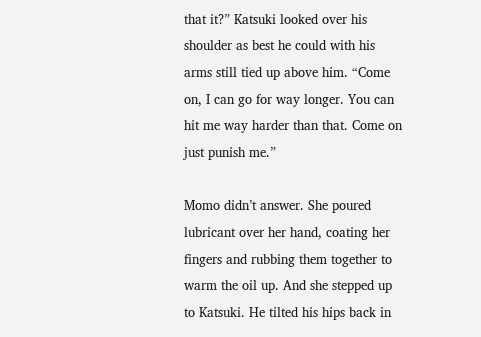that it?” Katsuki looked over his shoulder as best he could with his arms still tied up above him. “Come on, I can go for way longer. You can hit me way harder than that. Come on just punish me.”

Momo didn’t answer. She poured lubricant over her hand, coating her fingers and rubbing them together to warm the oil up. And she stepped up to Katsuki. He tilted his hips back in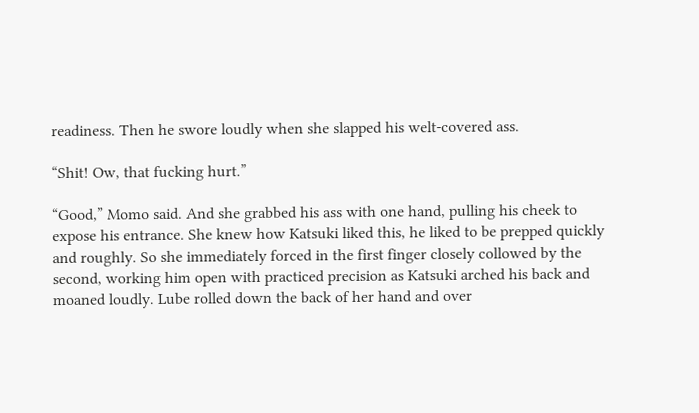readiness. Then he swore loudly when she slapped his welt-covered ass.

“Shit! Ow, that fucking hurt.”

“Good,” Momo said. And she grabbed his ass with one hand, pulling his cheek to expose his entrance. She knew how Katsuki liked this, he liked to be prepped quickly and roughly. So she immediately forced in the first finger closely collowed by the second, working him open with practiced precision as Katsuki arched his back and moaned loudly. Lube rolled down the back of her hand and over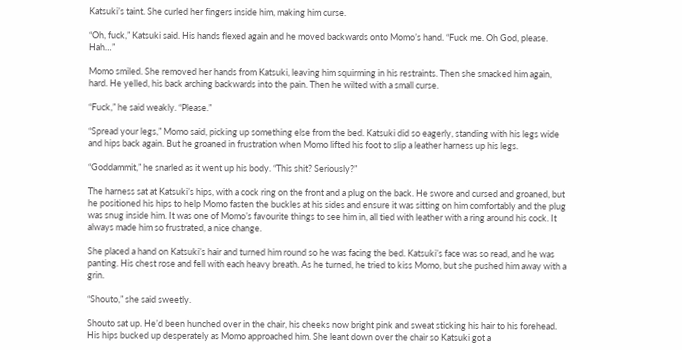Katsuki’s taint. She curled her fingers inside him, making him curse.

“Oh, fuck,” Katsuki said. His hands flexed again and he moved backwards onto Momo’s hand. “Fuck me. Oh God, please. Hah…”

Momo smiled. She removed her hands from Katsuki, leaving him squirming in his restraints. Then she smacked him again, hard. He yelled, his back arching backwards into the pain. Then he wilted with a small curse.

“Fuck,” he said weakly. “Please.”

“Spread your legs,” Momo said, picking up something else from the bed. Katsuki did so eagerly, standing with his legs wide and hips back again. But he groaned in frustration when Momo lifted his foot to slip a leather harness up his legs.

“Goddammit,” he snarled as it went up his body. “This shit? Seriously?”

The harness sat at Katsuki’s hips, with a cock ring on the front and a plug on the back. He swore and cursed and groaned, but he positioned his hips to help Momo fasten the buckles at his sides and ensure it was sitting on him comfortably and the plug was snug inside him. It was one of Momo’s favourite things to see him in, all tied with leather with a ring around his cock. It always made him so frustrated, a nice change.

She placed a hand on Katsuki’s hair and turned him round so he was facing the bed. Katsuki’s face was so read, and he was panting. His chest rose and fell with each heavy breath. As he turned, he tried to kiss Momo, but she pushed him away with a grin.

“Shouto,” she said sweetly.

Shouto sat up. He’d been hunched over in the chair, his cheeks now bright pink and sweat sticking his hair to his forehead. His hips bucked up desperately as Momo approached him. She leant down over the chair so Katsuki got a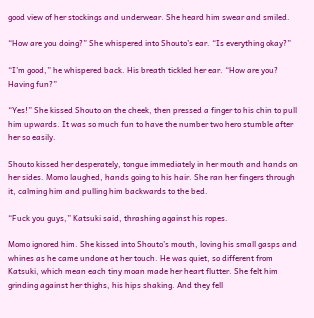good view of her stockings and underwear. She heard him swear and smiled.

“How are you doing?” She whispered into Shouto’s ear. “Is everything okay?”

“I’m good,” he whispered back. His breath tickled her ear. “How are you? Having fun?”

“Yes!” She kissed Shouto on the cheek, then pressed a finger to his chin to pull him upwards. It was so much fun to have the number two hero stumble after her so easily.

Shouto kissed her desperately, tongue immediately in her mouth and hands on her sides. Momo laughed, hands going to his hair. She ran her fingers through it, calming him and pulling him backwards to the bed.

“Fuck you guys,” Katsuki said, thrashing against his ropes.

Momo ignored him. She kissed into Shouto’s mouth, loving his small gasps and whines as he came undone at her touch. He was quiet, so different from Katsuki, which mean each tiny moan made her heart flutter. She felt him grinding against her thighs, his hips shaking. And they fell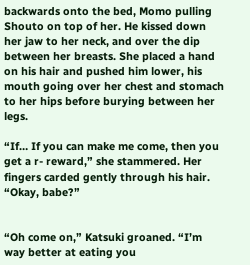backwards onto the bed, Momo pulling Shouto on top of her. He kissed down her jaw to her neck, and over the dip between her breasts. She placed a hand on his hair and pushed him lower, his mouth going over her chest and stomach to her hips before burying between her legs.

“If… If you can make me come, then you get a r- reward,” she stammered. Her fingers carded gently through his hair. “Okay, babe?”


“Oh come on,” Katsuki groaned. “I’m way better at eating you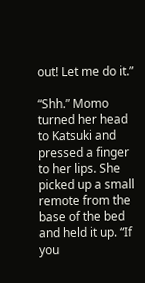out! Let me do it.”

“Shh.” Momo turned her head to Katsuki and pressed a finger to her lips. She picked up a small remote from the base of the bed and held it up. “If you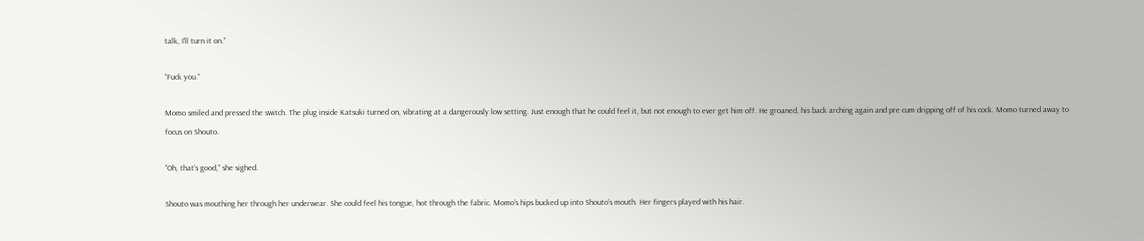talk, I’ll turn it on.”

“Fuck you.”

Momo smiled and pressed the switch. The plug inside Katsuki turned on, vibrating at a dangerously low setting. Just enough that he could feel it, but not enough to ever get him off. He groaned, his back arching again and pre cum dripping off of his cock. Momo turned away to focus on Shouto.

“Oh, that’s good,” she sighed.

Shouto was mouthing her through her underwear. She could feel his tongue, hot through the fabric. Momo’s hips bucked up into Shouto’s mouth. Her fingers played with his hair.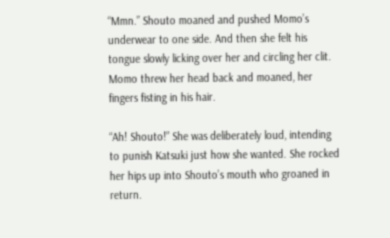“Mmn.” Shouto moaned and pushed Momo’s underwear to one side. And then she felt his tongue slowly licking over her and circling her clit. Momo threw her head back and moaned, her fingers fisting in his hair.

“Ah! Shouto!” She was deliberately loud, intending to punish Katsuki just how she wanted. She rocked her hips up into Shouto’s mouth who groaned in return.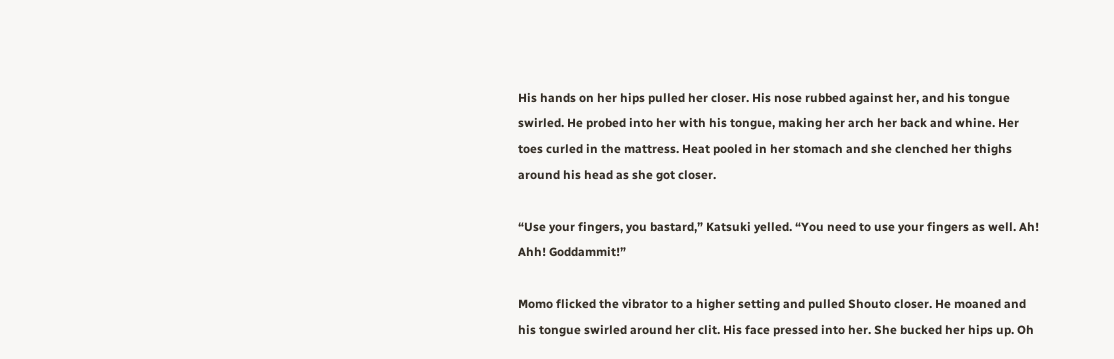His hands on her hips pulled her closer. His nose rubbed against her, and his tongue swirled. He probed into her with his tongue, making her arch her back and whine. Her toes curled in the mattress. Heat pooled in her stomach and she clenched her thighs around his head as she got closer.

“Use your fingers, you bastard,” Katsuki yelled. “You need to use your fingers as well. Ah! Ahh! Goddammit!”

Momo flicked the vibrator to a higher setting and pulled Shouto closer. He moaned and his tongue swirled around her clit. His face pressed into her. She bucked her hips up. Oh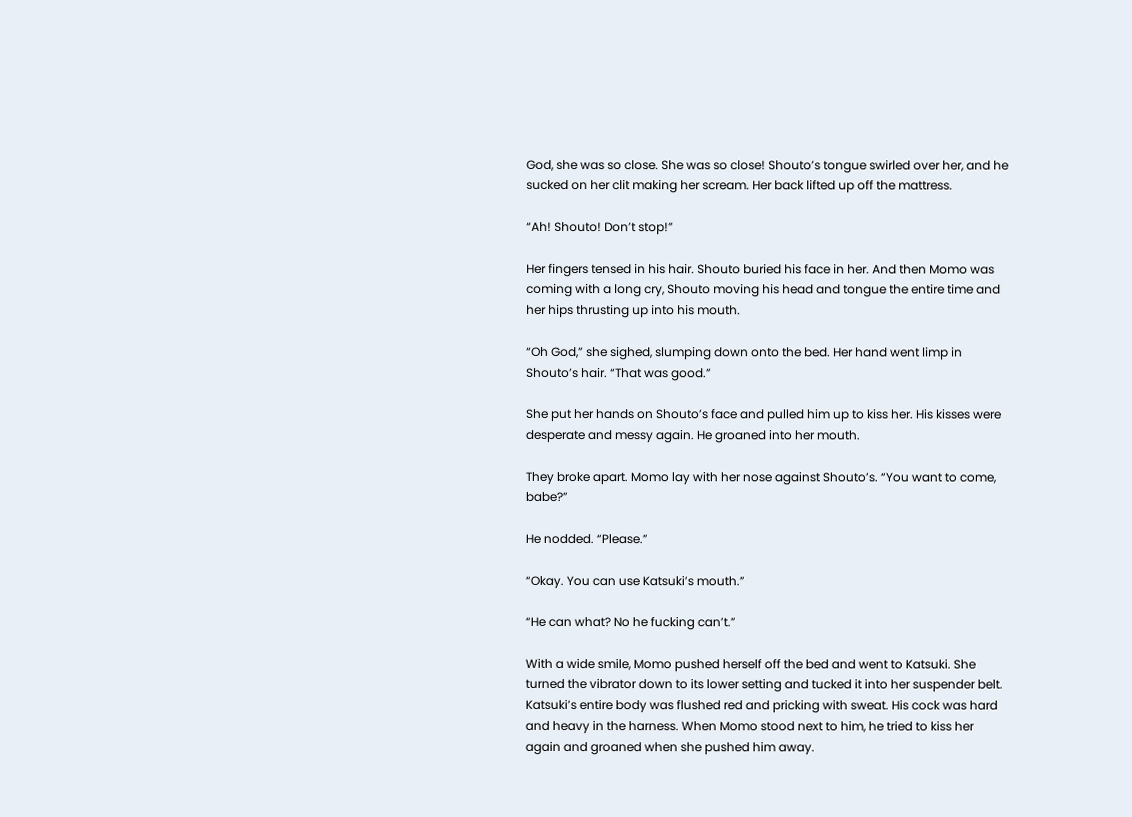God, she was so close. She was so close! Shouto’s tongue swirled over her, and he sucked on her clit making her scream. Her back lifted up off the mattress.

“Ah! Shouto! Don’t stop!”

Her fingers tensed in his hair. Shouto buried his face in her. And then Momo was coming with a long cry, Shouto moving his head and tongue the entire time and her hips thrusting up into his mouth.

“Oh God,” she sighed, slumping down onto the bed. Her hand went limp in Shouto’s hair. “That was good.”

She put her hands on Shouto’s face and pulled him up to kiss her. His kisses were desperate and messy again. He groaned into her mouth.

They broke apart. Momo lay with her nose against Shouto’s. “You want to come, babe?”

He nodded. “Please.”

“Okay. You can use Katsuki’s mouth.”

“He can what? No he fucking can’t.”

With a wide smile, Momo pushed herself off the bed and went to Katsuki. She turned the vibrator down to its lower setting and tucked it into her suspender belt. Katsuki’s entire body was flushed red and pricking with sweat. His cock was hard and heavy in the harness. When Momo stood next to him, he tried to kiss her again and groaned when she pushed him away.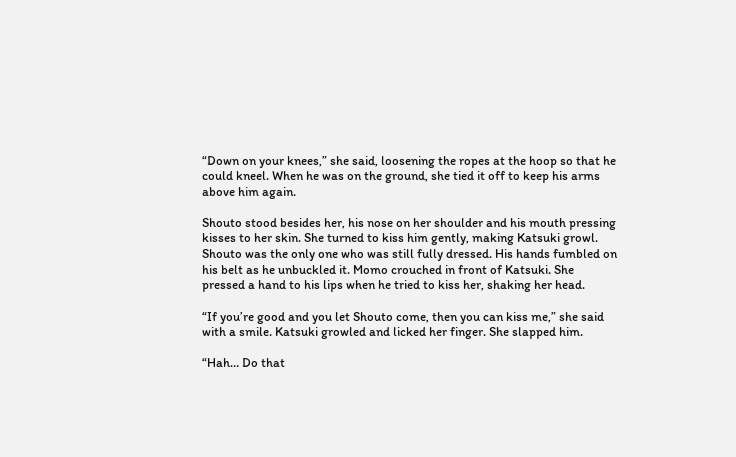“Down on your knees,” she said, loosening the ropes at the hoop so that he could kneel. When he was on the ground, she tied it off to keep his arms above him again.

Shouto stood besides her, his nose on her shoulder and his mouth pressing kisses to her skin. She turned to kiss him gently, making Katsuki growl. Shouto was the only one who was still fully dressed. His hands fumbled on his belt as he unbuckled it. Momo crouched in front of Katsuki. She pressed a hand to his lips when he tried to kiss her, shaking her head.

“If you’re good and you let Shouto come, then you can kiss me,” she said with a smile. Katsuki growled and licked her finger. She slapped him.

“Hah… Do that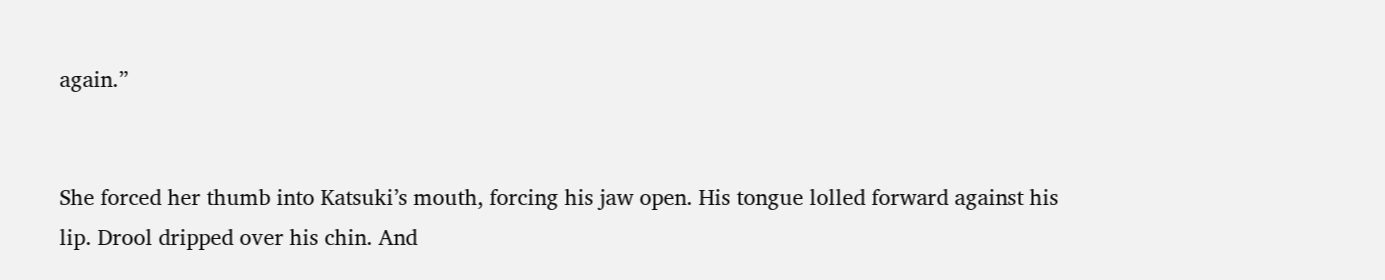again.”


She forced her thumb into Katsuki’s mouth, forcing his jaw open. His tongue lolled forward against his lip. Drool dripped over his chin. And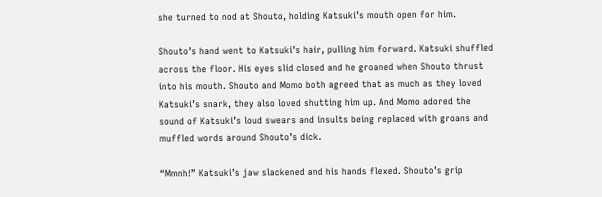she turned to nod at Shouto, holding Katsuki’s mouth open for him.

Shouto’s hand went to Katsuki’s hair, pulling him forward. Katsuki shuffled across the floor. His eyes slid closed and he groaned when Shouto thrust into his mouth. Shouto and Momo both agreed that as much as they loved Katsuki’s snark, they also loved shutting him up. And Momo adored the sound of Katsuki’s loud swears and insults being replaced with groans and muffled words around Shouto’s dick.

“Mmnh!” Katsuki’s jaw slackened and his hands flexed. Shouto’s grip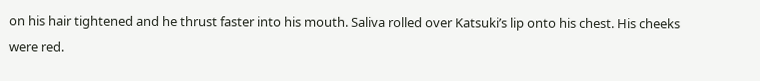on his hair tightened and he thrust faster into his mouth. Saliva rolled over Katsuki’s lip onto his chest. His cheeks were red.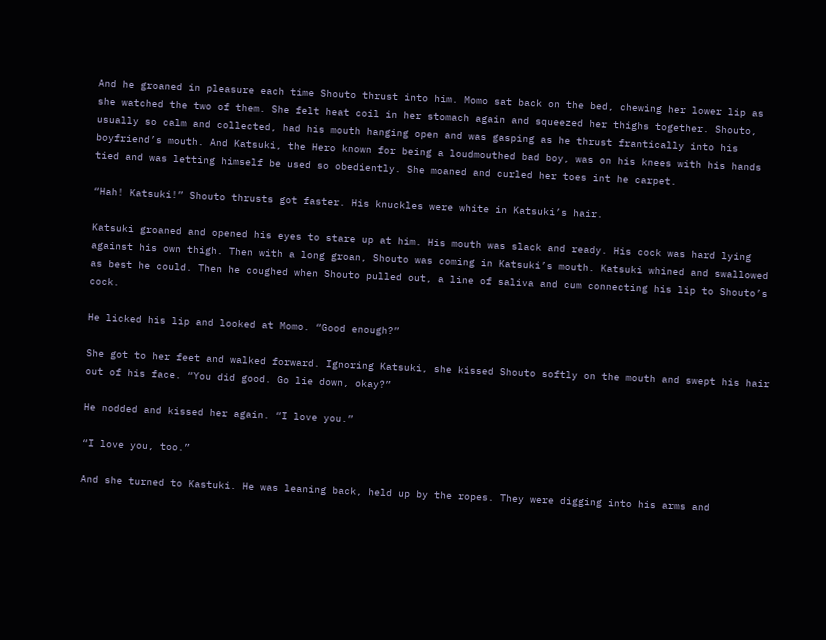And he groaned in pleasure each time Shouto thrust into him. Momo sat back on the bed, chewing her lower lip as she watched the two of them. She felt heat coil in her stomach again and squeezed her thighs together. Shouto, usually so calm and collected, had his mouth hanging open and was gasping as he thrust frantically into his boyfriend’s mouth. And Katsuki, the Hero known for being a loudmouthed bad boy, was on his knees with his hands tied and was letting himself be used so obediently. She moaned and curled her toes int he carpet.

“Hah! Katsuki!” Shouto thrusts got faster. His knuckles were white in Katsuki’s hair.

Katsuki groaned and opened his eyes to stare up at him. His mouth was slack and ready. His cock was hard lying against his own thigh. Then with a long groan, Shouto was coming in Katsuki’s mouth. Katsuki whined and swallowed as best he could. Then he coughed when Shouto pulled out, a line of saliva and cum connecting his lip to Shouto’s cock.

He licked his lip and looked at Momo. “Good enough?”

She got to her feet and walked forward. Ignoring Katsuki, she kissed Shouto softly on the mouth and swept his hair out of his face. “You did good. Go lie down, okay?”

He nodded and kissed her again. “I love you.”

“I love you, too.”

And she turned to Kastuki. He was leaning back, held up by the ropes. They were digging into his arms and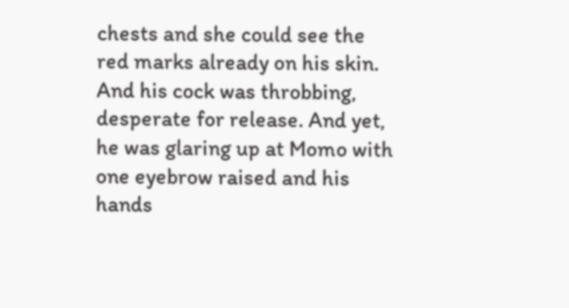chests and she could see the red marks already on his skin. And his cock was throbbing, desperate for release. And yet, he was glaring up at Momo with one eyebrow raised and his hands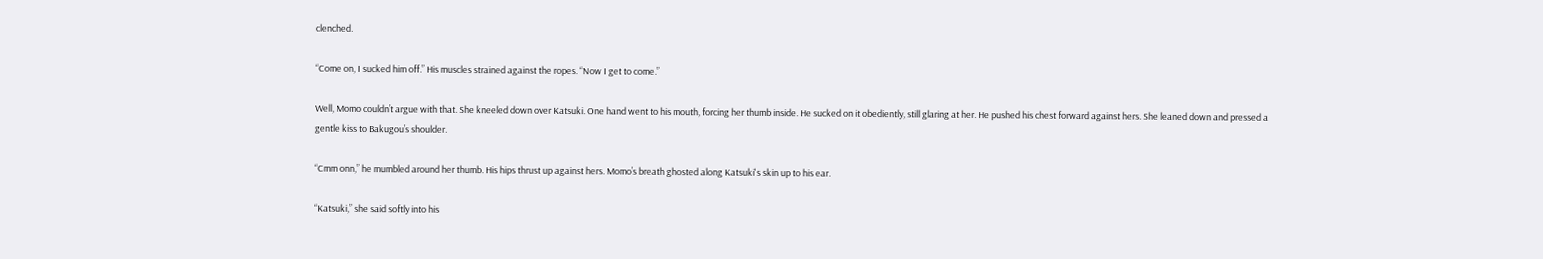clenched.

“Come on, I sucked him off.” His muscles strained against the ropes. “Now I get to come.”

Well, Momo couldn’t argue with that. She kneeled down over Katsuki. One hand went to his mouth, forcing her thumb inside. He sucked on it obediently, still glaring at her. He pushed his chest forward against hers. She leaned down and pressed a gentle kiss to Bakugou’s shoulder.

“Cmm onn,” he mumbled around her thumb. His hips thrust up against hers. Momo’s breath ghosted along Katsuki's skin up to his ear.

“Katsuki,” she said softly into his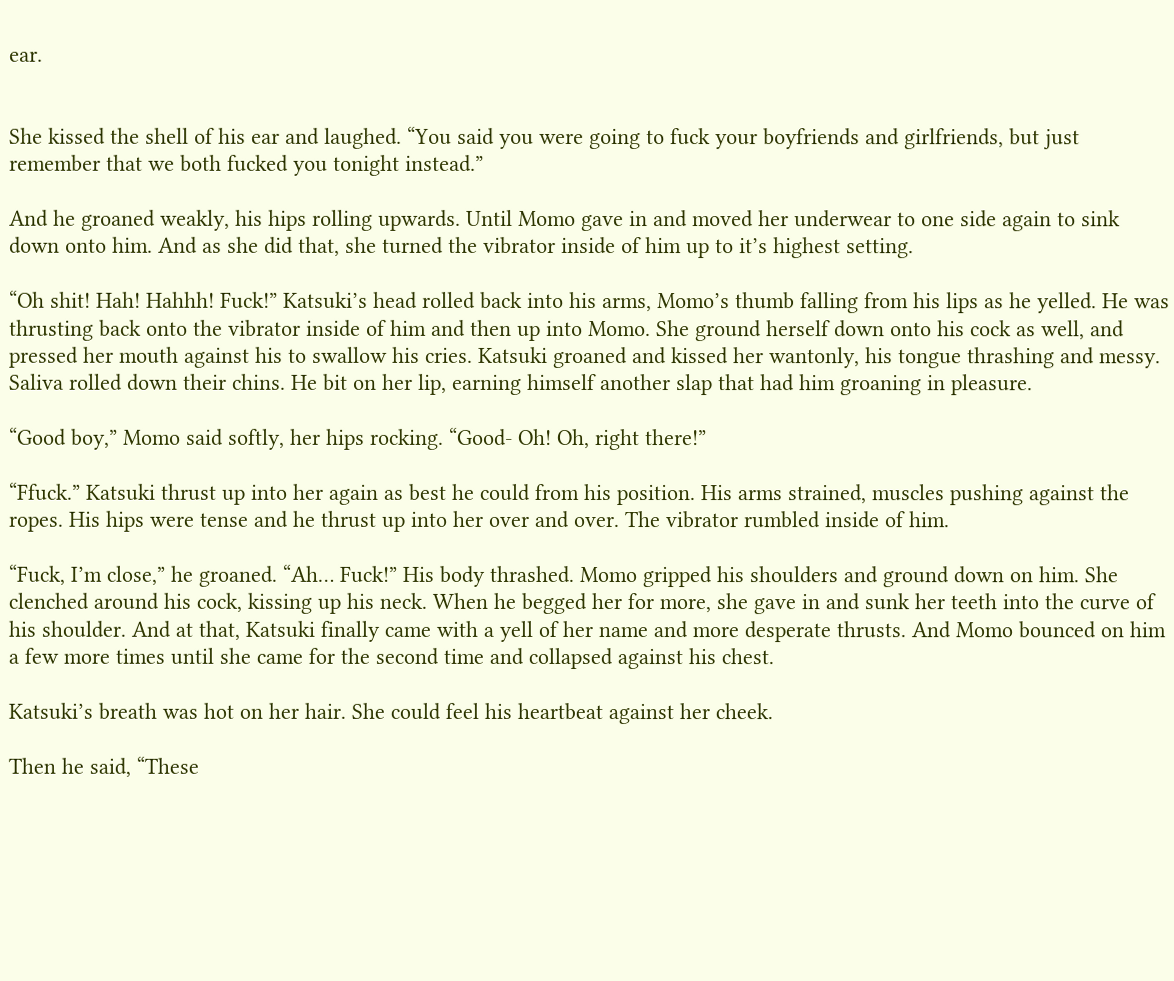ear.


She kissed the shell of his ear and laughed. “You said you were going to fuck your boyfriends and girlfriends, but just remember that we both fucked you tonight instead.”

And he groaned weakly, his hips rolling upwards. Until Momo gave in and moved her underwear to one side again to sink down onto him. And as she did that, she turned the vibrator inside of him up to it’s highest setting.

“Oh shit! Hah! Hahhh! Fuck!” Katsuki’s head rolled back into his arms, Momo’s thumb falling from his lips as he yelled. He was thrusting back onto the vibrator inside of him and then up into Momo. She ground herself down onto his cock as well, and pressed her mouth against his to swallow his cries. Katsuki groaned and kissed her wantonly, his tongue thrashing and messy. Saliva rolled down their chins. He bit on her lip, earning himself another slap that had him groaning in pleasure.

“Good boy,” Momo said softly, her hips rocking. “Good- Oh! Oh, right there!”

“Ffuck.” Katsuki thrust up into her again as best he could from his position. His arms strained, muscles pushing against the ropes. His hips were tense and he thrust up into her over and over. The vibrator rumbled inside of him.

“Fuck, I’m close,” he groaned. “Ah… Fuck!” His body thrashed. Momo gripped his shoulders and ground down on him. She clenched around his cock, kissing up his neck. When he begged her for more, she gave in and sunk her teeth into the curve of his shoulder. And at that, Katsuki finally came with a yell of her name and more desperate thrusts. And Momo bounced on him a few more times until she came for the second time and collapsed against his chest.

Katsuki’s breath was hot on her hair. She could feel his heartbeat against her cheek.

Then he said, “These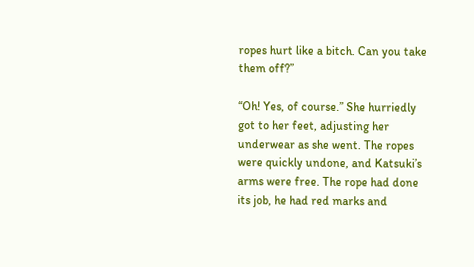ropes hurt like a bitch. Can you take them off?”

“Oh! Yes, of course.” She hurriedly got to her feet, adjusting her underwear as she went. The ropes were quickly undone, and Katsuki’s arms were free. The rope had done its job, he had red marks and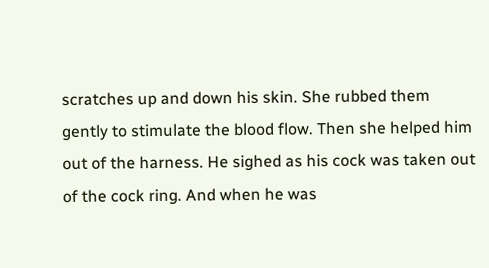scratches up and down his skin. She rubbed them gently to stimulate the blood flow. Then she helped him out of the harness. He sighed as his cock was taken out of the cock ring. And when he was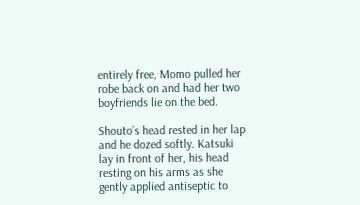entirely free, Momo pulled her robe back on and had her two boyfriends lie on the bed.

Shouto’s head rested in her lap and he dozed softly. Katsuki lay in front of her, his head resting on his arms as she gently applied antiseptic to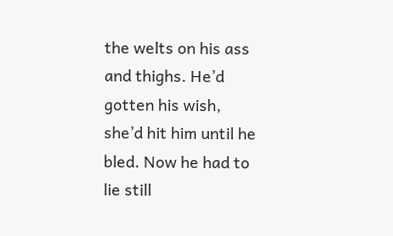the welts on his ass and thighs. He’d gotten his wish, she’d hit him until he bled. Now he had to lie still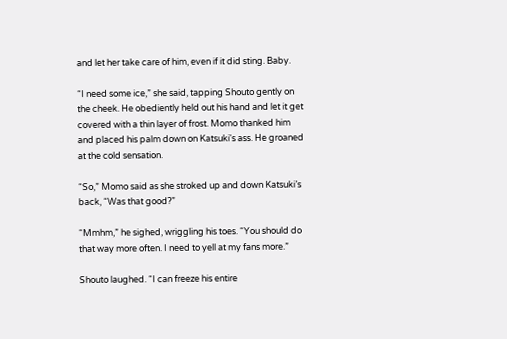and let her take care of him, even if it did sting. Baby.

“I need some ice,” she said, tapping Shouto gently on the cheek. He obediently held out his hand and let it get covered with a thin layer of frost. Momo thanked him and placed his palm down on Katsuki's ass. He groaned at the cold sensation.

“So,” Momo said as she stroked up and down Katsuki’s back, “Was that good?”

“Mmhm,” he sighed, wriggling his toes. “You should do that way more often. I need to yell at my fans more.”

Shouto laughed. “I can freeze his entire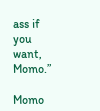ass if you want, Momo.”

Momo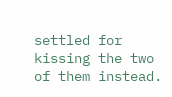settled for kissing the two of them instead.